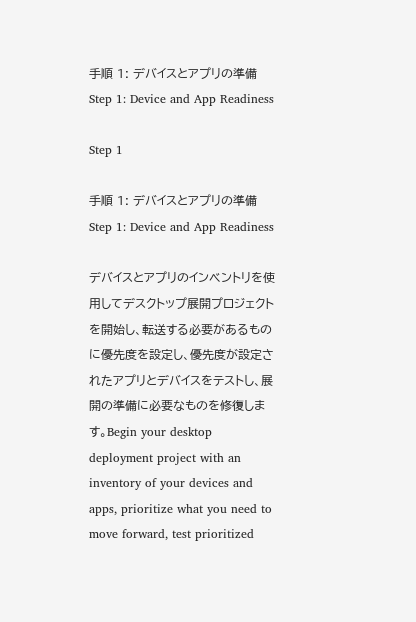手順 1: デバイスとアプリの準備Step 1: Device and App Readiness

Step 1

手順 1: デバイスとアプリの準備Step 1: Device and App Readiness

デバイスとアプリのインベントリを使用してデスクトップ展開プロジェクトを開始し、転送する必要があるものに優先度を設定し、優先度が設定されたアプリとデバイスをテストし、展開の準備に必要なものを修復します。Begin your desktop deployment project with an inventory of your devices and apps, prioritize what you need to move forward, test prioritized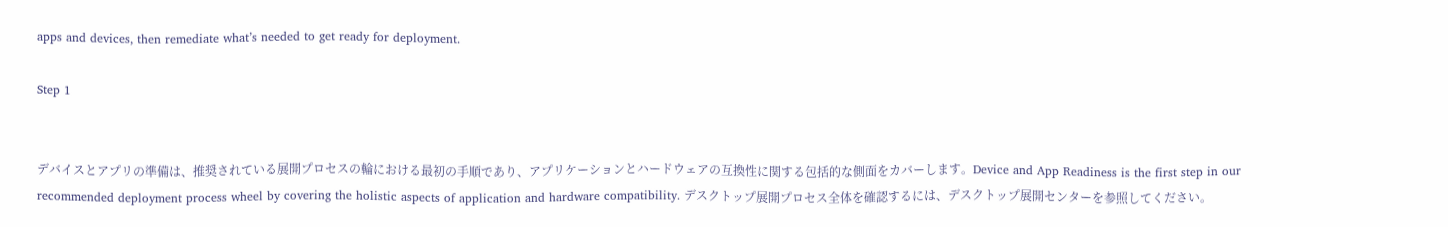apps and devices, then remediate what’s needed to get ready for deployment.

Step 1


デバイスとアプリの準備は、推奨されている展開プロセスの輪における最初の手順であり、アプリケーションとハードウェアの互換性に関する包括的な側面をカバーします。Device and App Readiness is the first step in our recommended deployment process wheel by covering the holistic aspects of application and hardware compatibility. デスクトップ展開プロセス全体を確認するには、デスクトップ展開センターを参照してください。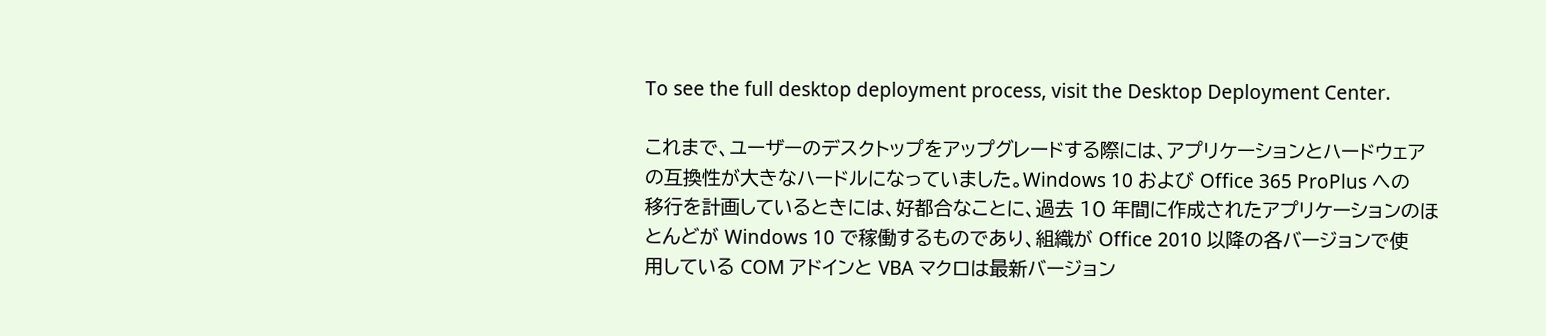To see the full desktop deployment process, visit the Desktop Deployment Center.

これまで、ユーザーのデスクトップをアップグレードする際には、アプリケーションとハードウェアの互換性が大きなハードルになっていました。Windows 10 および Office 365 ProPlus への移行を計画しているときには、好都合なことに、過去 10 年間に作成されたアプリケーションのほとんどが Windows 10 で稼働するものであり、組織が Office 2010 以降の各バージョンで使用している COM アドインと VBA マクロは最新バージョン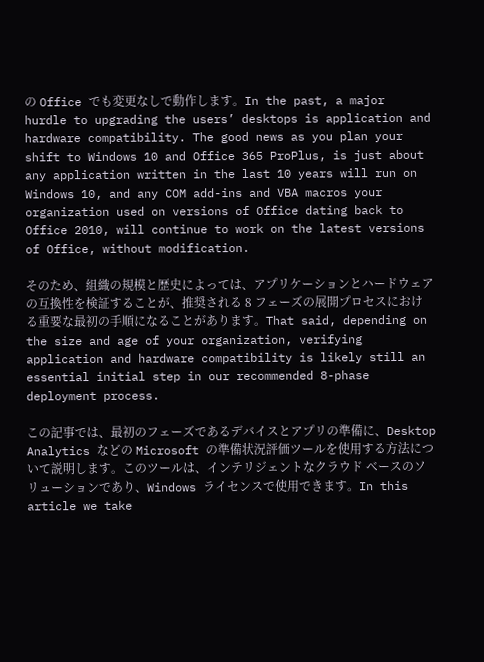の Office でも変更なしで動作します。In the past, a major hurdle to upgrading the users’ desktops is application and hardware compatibility. The good news as you plan your shift to Windows 10 and Office 365 ProPlus, is just about any application written in the last 10 years will run on Windows 10, and any COM add-ins and VBA macros your organization used on versions of Office dating back to Office 2010, will continue to work on the latest versions of Office, without modification.

そのため、組織の規模と歴史によっては、アプリケーションとハードウェアの互換性を検証することが、推奨される 8 フェーズの展開プロセスにおける重要な最初の手順になることがあります。That said, depending on the size and age of your organization, verifying application and hardware compatibility is likely still an essential initial step in our recommended 8-phase deployment process.

この記事では、最初のフェーズであるデバイスとアプリの準備に、Desktop Analytics などの Microsoft の準備状況評価ツールを使用する方法について説明します。このツールは、インテリジェントなクラウド ベースのソリューションであり、Windows ライセンスで使用できます。In this article we take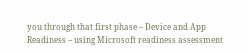you through that first phase – Device and App Readiness – using Microsoft readiness assessment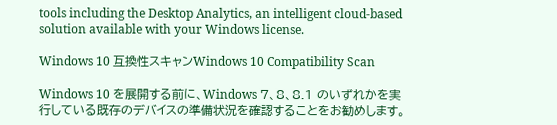tools including the Desktop Analytics, an intelligent cloud-based solution available with your Windows license.

Windows 10 互換性スキャンWindows 10 Compatibility Scan

Windows 10 を展開する前に、Windows 7、8、8.1 のいずれかを実行している既存のデバイスの準備状況を確認することをお勧めします。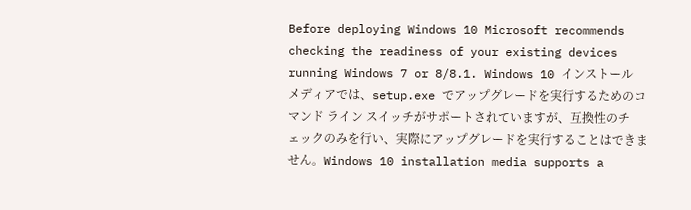Before deploying Windows 10 Microsoft recommends checking the readiness of your existing devices running Windows 7 or 8/8.1. Windows 10 インストール メディアでは、setup.exe でアップグレードを実行するためのコマンド ライン スイッチがサポートされていますが、互換性のチェックのみを行い、実際にアップグレードを実行することはできません。Windows 10 installation media supports a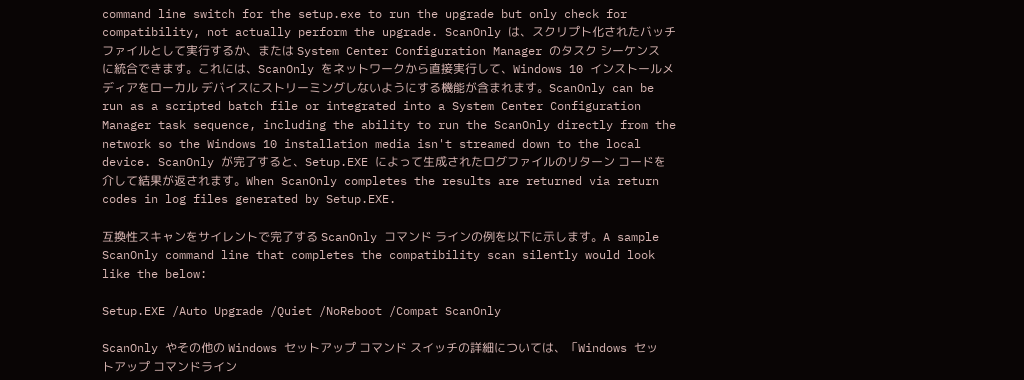command line switch for the setup.exe to run the upgrade but only check for compatibility, not actually perform the upgrade. ScanOnly は、スクリプト化されたバッチファイルとして実行するか、または System Center Configuration Manager のタスク シーケンスに統合できます。これには、ScanOnly をネットワークから直接実行して、Windows 10 インストールメディアをローカル デバイスにストリーミングしないようにする機能が含まれます。ScanOnly can be run as a scripted batch file or integrated into a System Center Configuration Manager task sequence, including the ability to run the ScanOnly directly from the network so the Windows 10 installation media isn't streamed down to the local device. ScanOnly が完了すると、Setup.EXE によって生成されたログファイルのリターン コードを介して結果が返されます。When ScanOnly completes the results are returned via return codes in log files generated by Setup.EXE.

互換性スキャンをサイレントで完了する ScanOnly コマンド ラインの例を以下に示します。A sample ScanOnly command line that completes the compatibility scan silently would look like the below:

Setup.EXE /Auto Upgrade /Quiet /NoReboot /Compat ScanOnly

ScanOnly やその他の Windows セットアップ コマンド スイッチの詳細については、「Windows セットアップ コマンドライン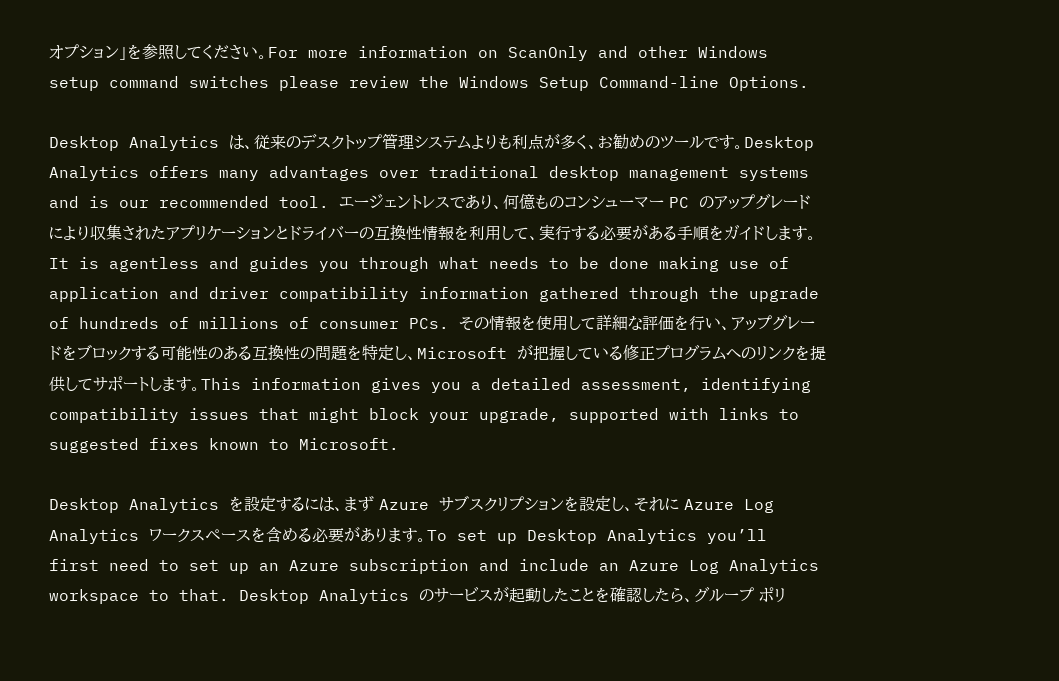オプション」を参照してください。For more information on ScanOnly and other Windows setup command switches please review the Windows Setup Command-line Options.

Desktop Analytics は、従来のデスクトップ管理システムよりも利点が多く、お勧めのツールです。Desktop Analytics offers many advantages over traditional desktop management systems and is our recommended tool. エージェントレスであり、何億ものコンシューマー PC のアップグレードにより収集されたアプリケーションとドライバーの互換性情報を利用して、実行する必要がある手順をガイドします。It is agentless and guides you through what needs to be done making use of application and driver compatibility information gathered through the upgrade of hundreds of millions of consumer PCs. その情報を使用して詳細な評価を行い、アップグレードをブロックする可能性のある互換性の問題を特定し、Microsoft が把握している修正プログラムへのリンクを提供してサポートします。This information gives you a detailed assessment, identifying compatibility issues that might block your upgrade, supported with links to suggested fixes known to Microsoft.

Desktop Analytics を設定するには、まず Azure サブスクリプションを設定し、それに Azure Log Analytics ワークスペースを含める必要があります。To set up Desktop Analytics you’ll first need to set up an Azure subscription and include an Azure Log Analytics workspace to that. Desktop Analytics のサービスが起動したことを確認したら、グループ ポリ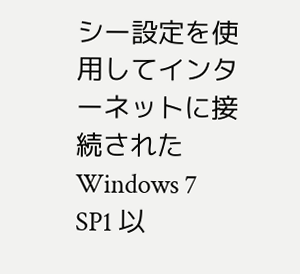シー設定を使用してインターネットに接続された Windows 7 SP1 以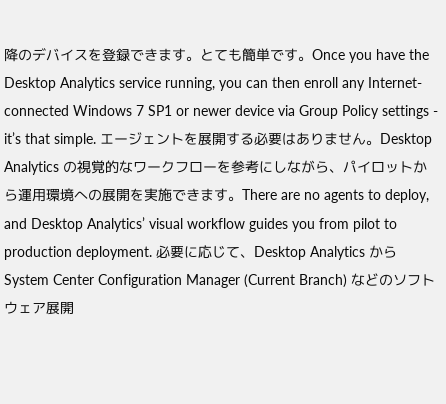降のデバイスを登録できます。とても簡単です。Once you have the Desktop Analytics service running, you can then enroll any Internet-connected Windows 7 SP1 or newer device via Group Policy settings - it’s that simple. エージェントを展開する必要はありません。Desktop Analytics の視覚的なワークフローを参考にしながら、パイロットから運用環境への展開を実施できます。There are no agents to deploy, and Desktop Analytics’ visual workflow guides you from pilot to production deployment. 必要に応じて、Desktop Analytics から System Center Configuration Manager (Current Branch) などのソフトウェア展開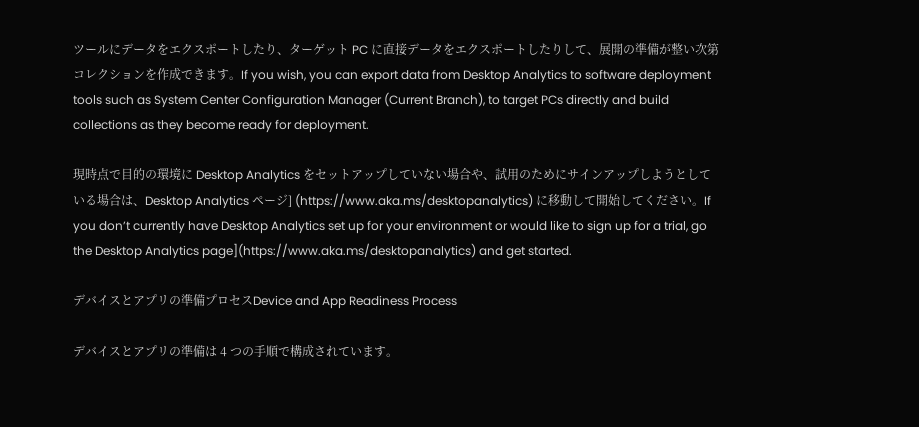ツールにデータをエクスポートしたり、ターゲット PC に直接データをエクスポートしたりして、展開の準備が整い次第コレクションを作成できます。If you wish, you can export data from Desktop Analytics to software deployment tools such as System Center Configuration Manager (Current Branch), to target PCs directly and build collections as they become ready for deployment.

現時点で目的の環境に Desktop Analytics をセットアップしていない場合や、試用のためにサインアップしようとしている場合は、Desktop Analytics ページ] (https://www.aka.ms/desktopanalytics) に移動して開始してください。If you don’t currently have Desktop Analytics set up for your environment or would like to sign up for a trial, go the Desktop Analytics page](https://www.aka.ms/desktopanalytics) and get started.

デバイスとアプリの準備プロセスDevice and App Readiness Process

デバイスとアプリの準備は 4 つの手順で構成されています。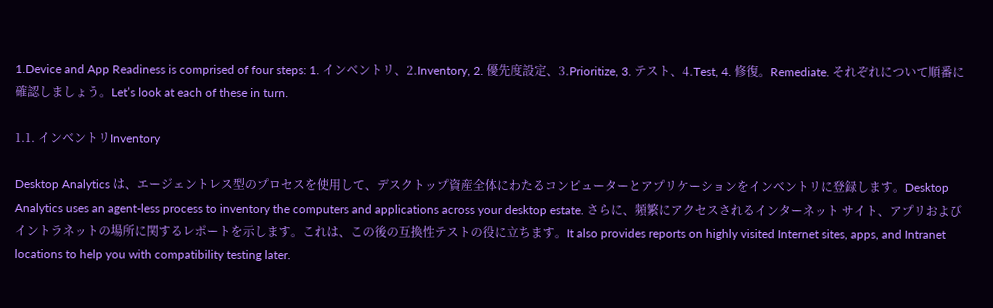1.Device and App Readiness is comprised of four steps: 1. インベントリ、2.Inventory, 2. 優先度設定、3.Prioritize, 3. テスト、4.Test, 4. 修復。Remediate. それぞれについて順番に確認しましょう。Let’s look at each of these in turn.

1.1. インベントリInventory

Desktop Analytics は、エージェントレス型のプロセスを使用して、デスクトップ資産全体にわたるコンピューターとアプリケーションをインベントリに登録します。Desktop Analytics uses an agent-less process to inventory the computers and applications across your desktop estate. さらに、頻繁にアクセスされるインターネット サイト、アプリおよびイントラネットの場所に関するレポートを示します。これは、この後の互換性テストの役に立ちます。It also provides reports on highly visited Internet sites, apps, and Intranet locations to help you with compatibility testing later.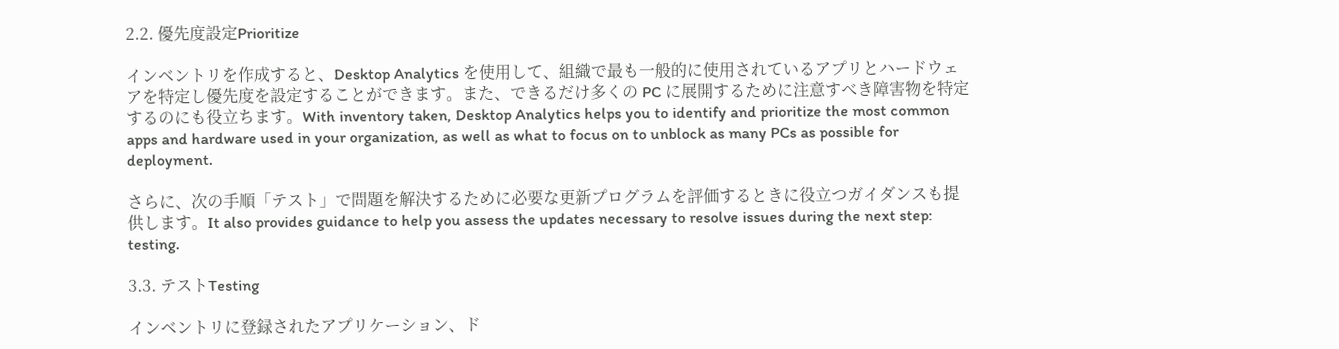2.2. 優先度設定Prioritize

インベントリを作成すると、Desktop Analytics を使用して、組織で最も一般的に使用されているアプリとハードウェアを特定し優先度を設定することができます。また、できるだけ多くの PC に展開するために注意すべき障害物を特定するのにも役立ちます。With inventory taken, Desktop Analytics helps you to identify and prioritize the most common apps and hardware used in your organization, as well as what to focus on to unblock as many PCs as possible for deployment.

さらに、次の手順「テスト」で問題を解決するために必要な更新プログラムを評価するときに役立つガイダンスも提供します。It also provides guidance to help you assess the updates necessary to resolve issues during the next step: testing.

3.3. テストTesting

インベントリに登録されたアプリケーション、ド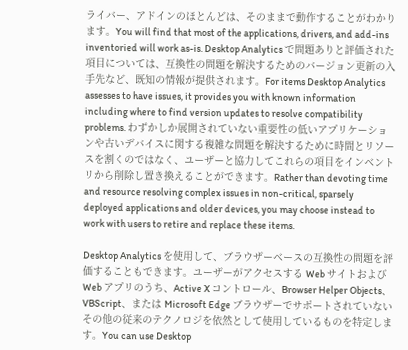ライバー、アドインのほとんどは、そのままで動作することがわかります。You will find that most of the applications, drivers, and add-ins inventoried will work as-is. Desktop Analytics で問題ありと評価された項目については、互換性の問題を解決するためのバージョン更新の入手先など、既知の情報が提供されます。For items Desktop Analytics assesses to have issues, it provides you with known information including where to find version updates to resolve compatibility problems. わずかしか展開されていない重要性の低いアプリケーションや古いデバイスに関する複雑な問題を解決するために時間とリソースを割くのではなく、ユーザーと協力してこれらの項目をインベントリから削除し置き換えることができます。Rather than devoting time and resource resolving complex issues in non-critical, sparsely deployed applications and older devices, you may choose instead to work with users to retire and replace these items.

Desktop Analytics を使用して、ブラウザーベースの互換性の問題を評価することもできます。ユーザーがアクセスする Web サイトおよび Web アプリのうち、Active X コントロール、Browser Helper Objects、VBScript、または Microsoft Edge ブラウザーでサポートされていないその他の従来のテクノロジを依然として使用しているものを特定します。You can use Desktop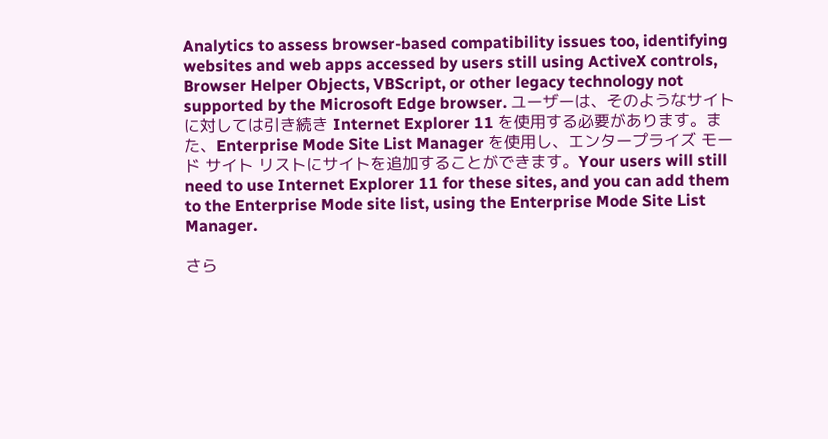Analytics to assess browser-based compatibility issues too, identifying websites and web apps accessed by users still using ActiveX controls, Browser Helper Objects, VBScript, or other legacy technology not supported by the Microsoft Edge browser. ユーザーは、そのようなサイトに対しては引き続き Internet Explorer 11 を使用する必要があります。また、Enterprise Mode Site List Manager を使用し、エンタープライズ モード サイト リストにサイトを追加することができます。Your users will still need to use Internet Explorer 11 for these sites, and you can add them to the Enterprise Mode site list, using the Enterprise Mode Site List Manager.

さら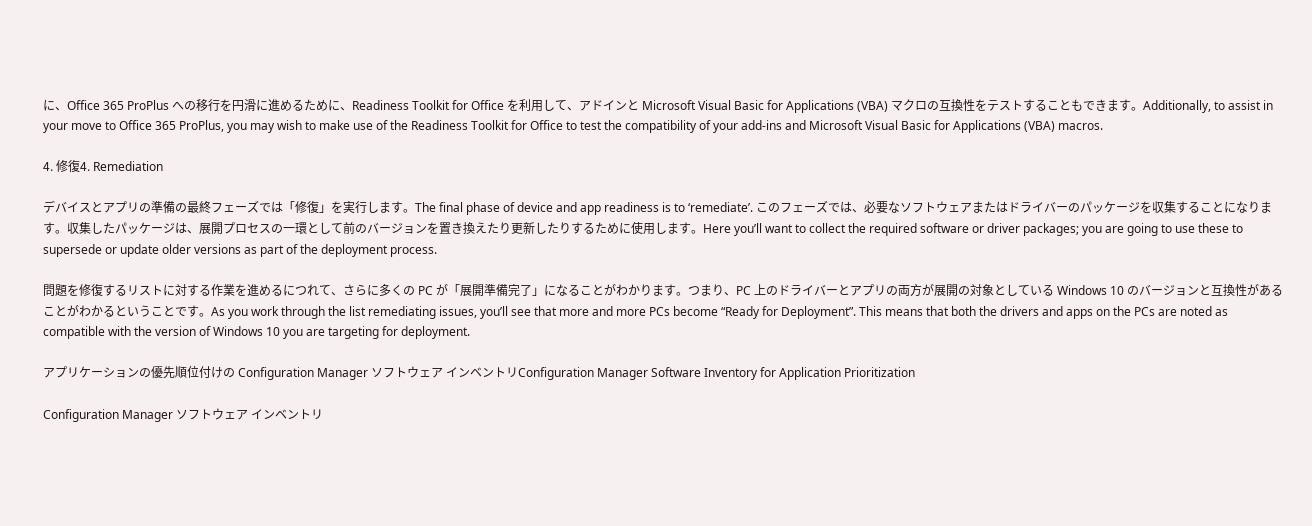に、Office 365 ProPlus への移行を円滑に進めるために、Readiness Toolkit for Office を利用して、アドインと Microsoft Visual Basic for Applications (VBA) マクロの互換性をテストすることもできます。Additionally, to assist in your move to Office 365 ProPlus, you may wish to make use of the Readiness Toolkit for Office to test the compatibility of your add-ins and Microsoft Visual Basic for Applications (VBA) macros.

4. 修復4. Remediation

デバイスとアプリの準備の最終フェーズでは「修復」を実行します。The final phase of device and app readiness is to ‘remediate’. このフェーズでは、必要なソフトウェアまたはドライバーのパッケージを収集することになります。収集したパッケージは、展開プロセスの一環として前のバージョンを置き換えたり更新したりするために使用します。Here you’ll want to collect the required software or driver packages; you are going to use these to supersede or update older versions as part of the deployment process.

問題を修復するリストに対する作業を進めるにつれて、さらに多くの PC が「展開準備完了」になることがわかります。つまり、PC 上のドライバーとアプリの両方が展開の対象としている Windows 10 のバージョンと互換性があることがわかるということです。As you work through the list remediating issues, you’ll see that more and more PCs become “Ready for Deployment”. This means that both the drivers and apps on the PCs are noted as compatible with the version of Windows 10 you are targeting for deployment.

アプリケーションの優先順位付けの Configuration Manager ソフトウェア インベントリConfiguration Manager Software Inventory for Application Prioritization

Configuration Manager ソフトウェア インベントリ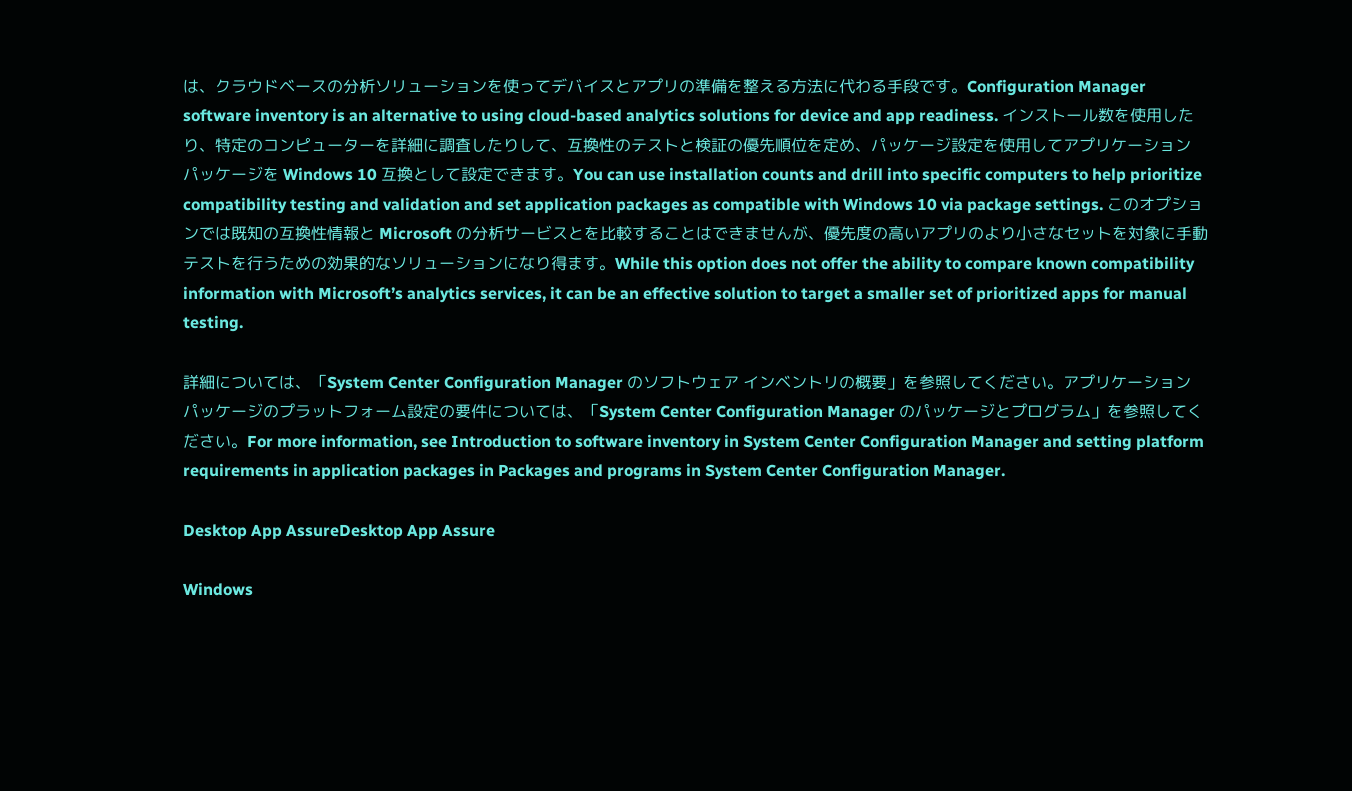は、クラウドベースの分析ソリューションを使ってデバイスとアプリの準備を整える方法に代わる手段です。Configuration Manager software inventory is an alternative to using cloud-based analytics solutions for device and app readiness. インストール数を使用したり、特定のコンピューターを詳細に調査したりして、互換性のテストと検証の優先順位を定め、パッケージ設定を使用してアプリケーション パッケージを Windows 10 互換として設定できます。You can use installation counts and drill into specific computers to help prioritize compatibility testing and validation and set application packages as compatible with Windows 10 via package settings. このオプションでは既知の互換性情報と Microsoft の分析サービスとを比較することはできませんが、優先度の高いアプリのより小さなセットを対象に手動テストを行うための効果的なソリューションになり得ます。While this option does not offer the ability to compare known compatibility information with Microsoft’s analytics services, it can be an effective solution to target a smaller set of prioritized apps for manual testing.

詳細については、「System Center Configuration Manager のソフトウェア インベントリの概要」を参照してください。アプリケーション パッケージのプラットフォーム設定の要件については、「System Center Configuration Manager のパッケージとプログラム」を参照してください。For more information, see Introduction to software inventory in System Center Configuration Manager and setting platform requirements in application packages in Packages and programs in System Center Configuration Manager.

Desktop App AssureDesktop App Assure

Windows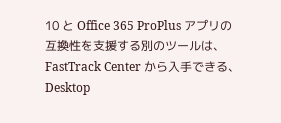10 と Office 365 ProPlus アプリの互換性を支援する別のツールは、FastTrack Center から入手できる、Desktop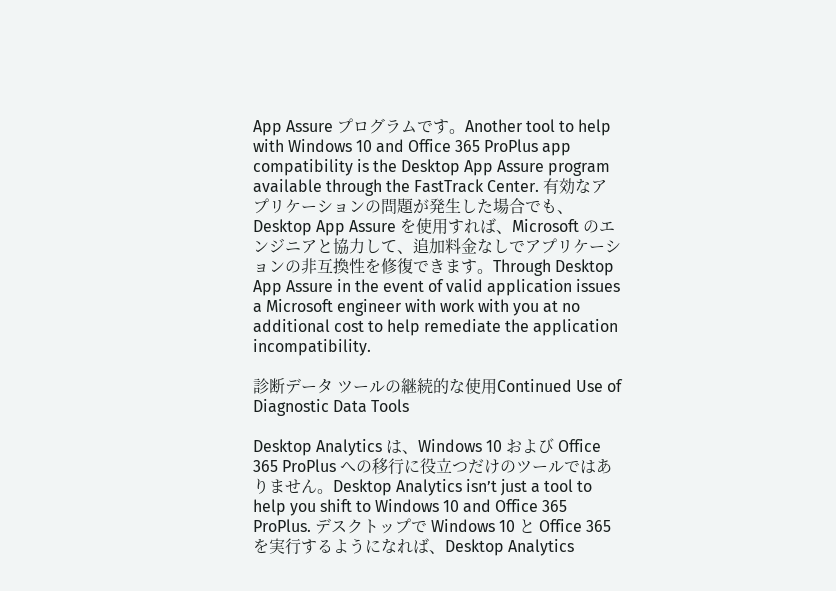App Assure プログラムです。Another tool to help with Windows 10 and Office 365 ProPlus app compatibility is the Desktop App Assure program available through the FastTrack Center. 有効なアプリケーションの問題が発生した場合でも、Desktop App Assure を使用すれば、Microsoft のエンジニアと協力して、追加料金なしでアプリケーションの非互換性を修復できます。Through Desktop App Assure in the event of valid application issues a Microsoft engineer with work with you at no additional cost to help remediate the application incompatibility.

診断データ ツールの継続的な使用Continued Use of Diagnostic Data Tools

Desktop Analytics は、Windows 10 および Office 365 ProPlus への移行に役立つだけのツールではありません。Desktop Analytics isn’t just a tool to help you shift to Windows 10 and Office 365 ProPlus. デスクトップで Windows 10 と Office 365 を実行するようになれば、Desktop Analytics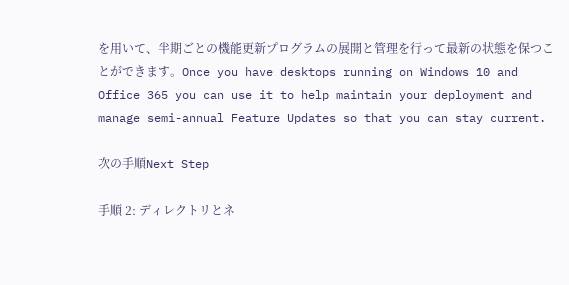を用いて、半期ごとの機能更新プログラムの展開と管理を行って最新の状態を保つことができます。Once you have desktops running on Windows 10 and Office 365 you can use it to help maintain your deployment and manage semi-annual Feature Updates so that you can stay current.

次の手順Next Step

手順 2: ディレクトリとネ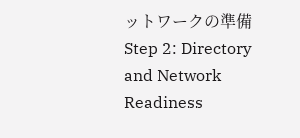ットワークの準備Step 2: Directory and Network Readiness